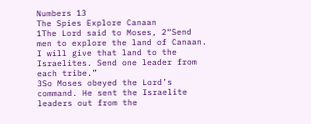Numbers 13
The Spies Explore Canaan
1The Lord said to Moses, 2“Send men to explore the land of Canaan. I will give that land to the Israelites. Send one leader from each tribe.”
3So Moses obeyed the Lord’s command. He sent the Israelite leaders out from the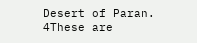Desert of Paran. 4These are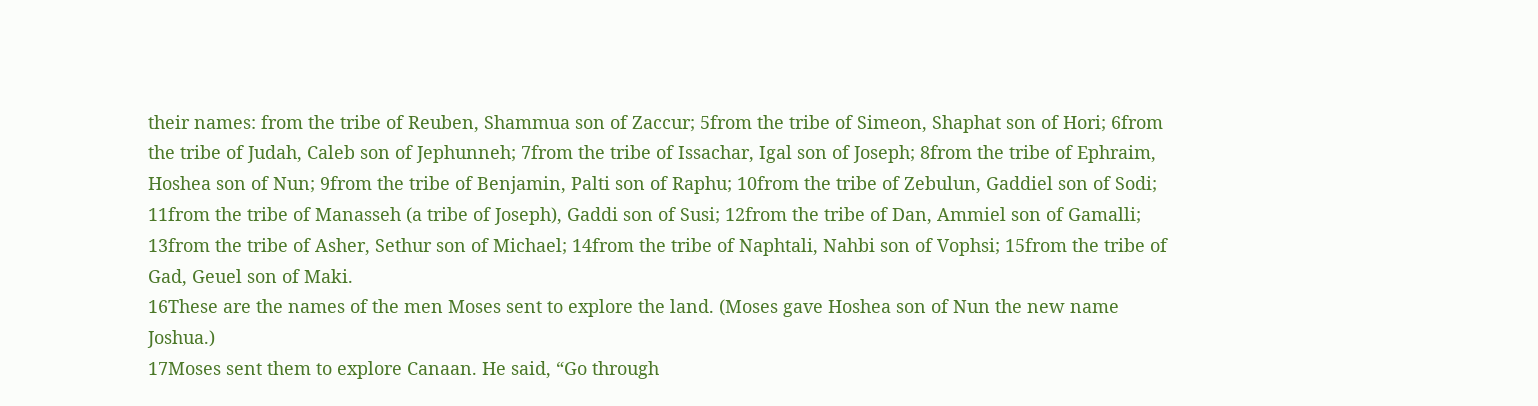their names: from the tribe of Reuben, Shammua son of Zaccur; 5from the tribe of Simeon, Shaphat son of Hori; 6from the tribe of Judah, Caleb son of Jephunneh; 7from the tribe of Issachar, Igal son of Joseph; 8from the tribe of Ephraim, Hoshea son of Nun; 9from the tribe of Benjamin, Palti son of Raphu; 10from the tribe of Zebulun, Gaddiel son of Sodi; 11from the tribe of Manasseh (a tribe of Joseph), Gaddi son of Susi; 12from the tribe of Dan, Ammiel son of Gamalli; 13from the tribe of Asher, Sethur son of Michael; 14from the tribe of Naphtali, Nahbi son of Vophsi; 15from the tribe of Gad, Geuel son of Maki.
16These are the names of the men Moses sent to explore the land. (Moses gave Hoshea son of Nun the new name Joshua.)
17Moses sent them to explore Canaan. He said, “Go through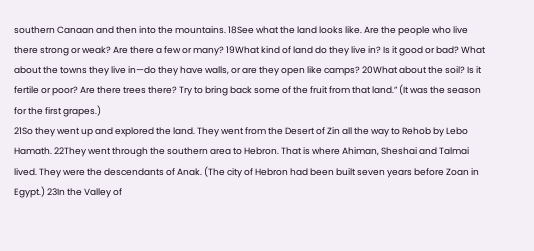southern Canaan and then into the mountains. 18See what the land looks like. Are the people who live there strong or weak? Are there a few or many? 19What kind of land do they live in? Is it good or bad? What about the towns they live in—do they have walls, or are they open like camps? 20What about the soil? Is it fertile or poor? Are there trees there? Try to bring back some of the fruit from that land.” (It was the season for the first grapes.)
21So they went up and explored the land. They went from the Desert of Zin all the way to Rehob by Lebo Hamath. 22They went through the southern area to Hebron. That is where Ahiman, Sheshai and Talmai lived. They were the descendants of Anak. (The city of Hebron had been built seven years before Zoan in Egypt.) 23In the Valley of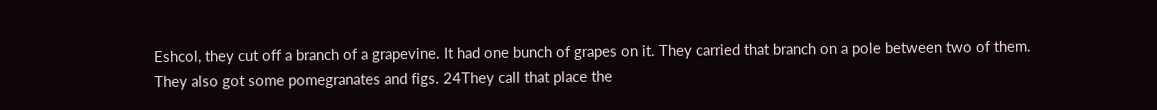Eshcol, they cut off a branch of a grapevine. It had one bunch of grapes on it. They carried that branch on a pole between two of them. They also got some pomegranates and figs. 24They call that place the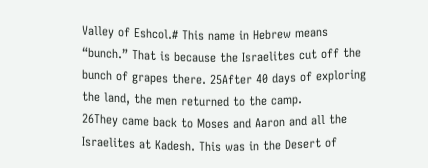Valley of Eshcol.# This name in Hebrew means “bunch.” That is because the Israelites cut off the bunch of grapes there. 25After 40 days of exploring the land, the men returned to the camp.
26They came back to Moses and Aaron and all the Israelites at Kadesh. This was in the Desert of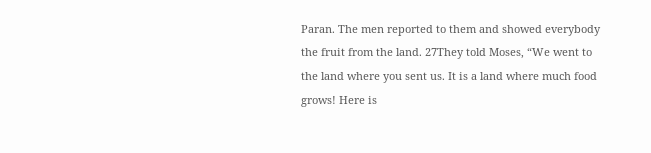Paran. The men reported to them and showed everybody the fruit from the land. 27They told Moses, “We went to the land where you sent us. It is a land where much food grows! Here is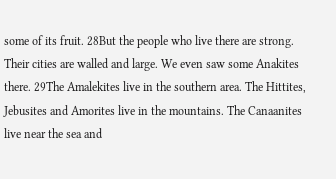some of its fruit. 28But the people who live there are strong. Their cities are walled and large. We even saw some Anakites there. 29The Amalekites live in the southern area. The Hittites, Jebusites and Amorites live in the mountains. The Canaanites live near the sea and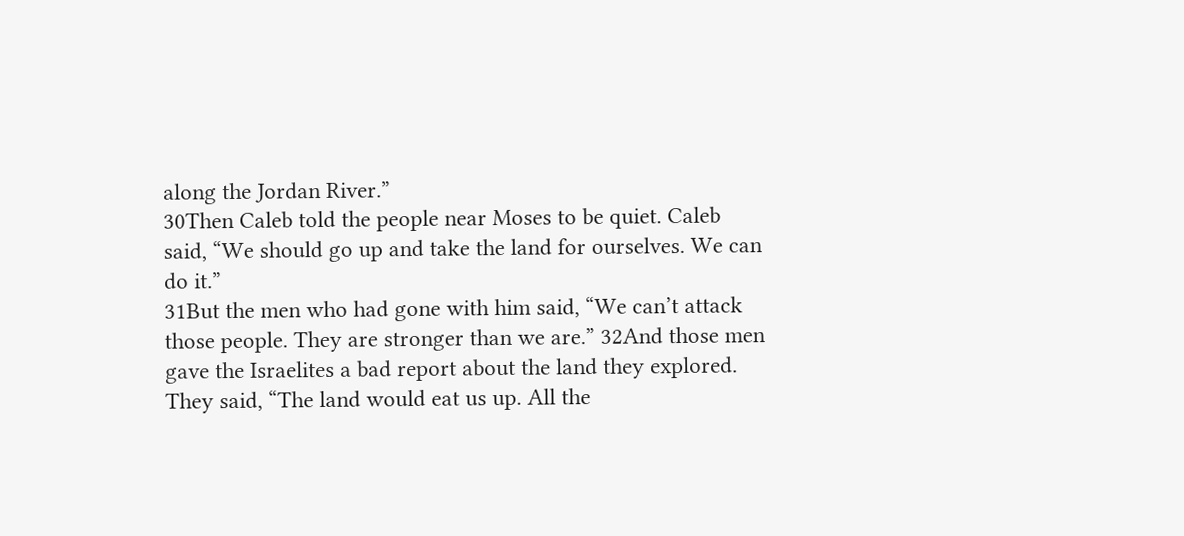along the Jordan River.”
30Then Caleb told the people near Moses to be quiet. Caleb said, “We should go up and take the land for ourselves. We can do it.”
31But the men who had gone with him said, “We can’t attack those people. They are stronger than we are.” 32And those men gave the Israelites a bad report about the land they explored. They said, “The land would eat us up. All the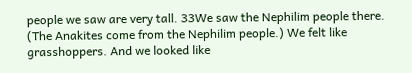people we saw are very tall. 33We saw the Nephilim people there. (The Anakites come from the Nephilim people.) We felt like grasshoppers. And we looked like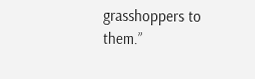grasshoppers to them.”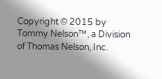Copyright © 2015 by Tommy Nelson™, a Division of Thomas Nelson, Inc.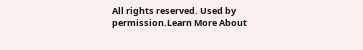All rights reserved. Used by permission.Learn More About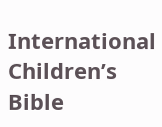International Children’s Bible